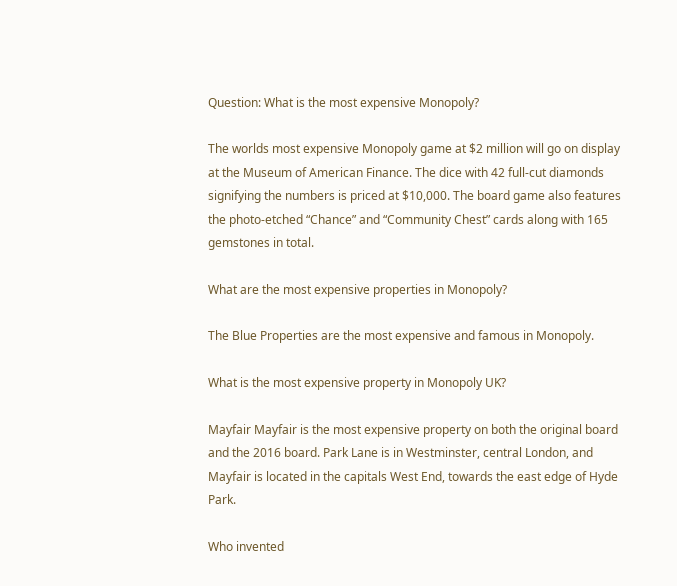Question: What is the most expensive Monopoly?

The worlds most expensive Monopoly game at $2 million will go on display at the Museum of American Finance. The dice with 42 full-cut diamonds signifying the numbers is priced at $10,000. The board game also features the photo-etched “Chance” and “Community Chest” cards along with 165 gemstones in total.

What are the most expensive properties in Monopoly?

The Blue Properties are the most expensive and famous in Monopoly.

What is the most expensive property in Monopoly UK?

Mayfair Mayfair is the most expensive property on both the original board and the 2016 board. Park Lane is in Westminster, central London, and Mayfair is located in the capitals West End, towards the east edge of Hyde Park.

Who invented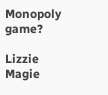Monopoly game?

Lizzie Magie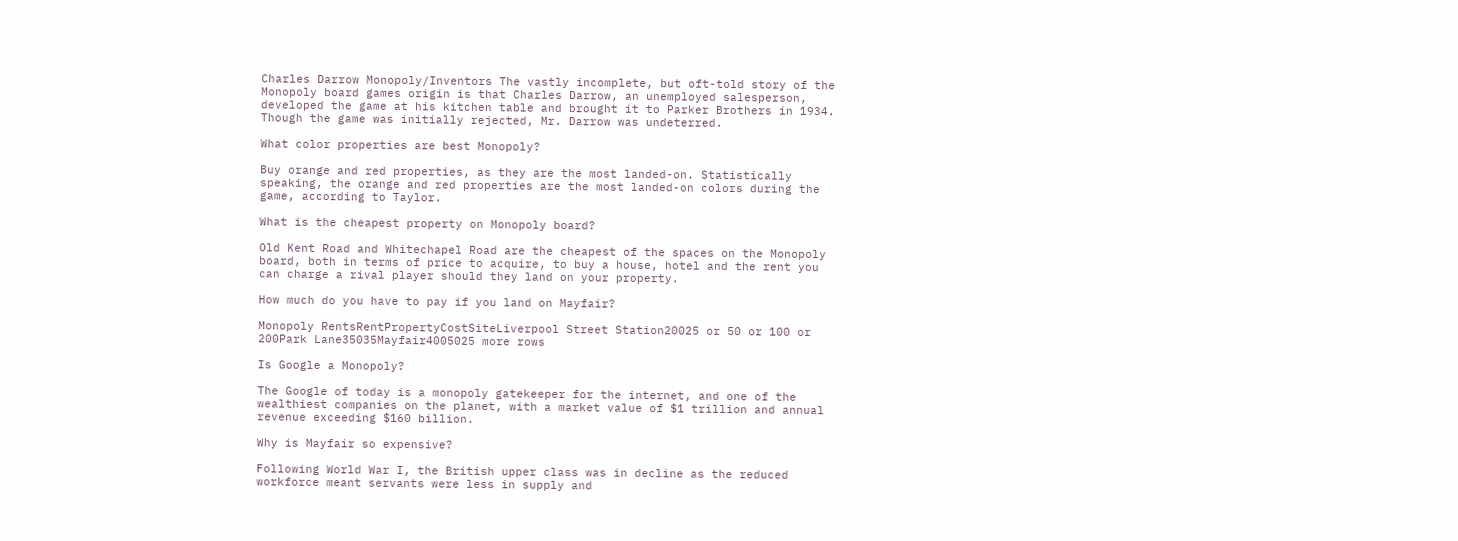Charles Darrow Monopoly/Inventors The vastly incomplete, but oft-told story of the Monopoly board games origin is that Charles Darrow, an unemployed salesperson, developed the game at his kitchen table and brought it to Parker Brothers in 1934. Though the game was initially rejected, Mr. Darrow was undeterred.

What color properties are best Monopoly?

Buy orange and red properties, as they are the most landed-on. Statistically speaking, the orange and red properties are the most landed-on colors during the game, according to Taylor.

What is the cheapest property on Monopoly board?

Old Kent Road and Whitechapel Road are the cheapest of the spaces on the Monopoly board, both in terms of price to acquire, to buy a house, hotel and the rent you can charge a rival player should they land on your property.

How much do you have to pay if you land on Mayfair?

Monopoly RentsRentPropertyCostSiteLiverpool Street Station20025 or 50 or 100 or 200Park Lane35035Mayfair4005025 more rows

Is Google a Monopoly?

The Google of today is a monopoly gatekeeper for the internet, and one of the wealthiest companies on the planet, with a market value of $1 trillion and annual revenue exceeding $160 billion.

Why is Mayfair so expensive?

Following World War I, the British upper class was in decline as the reduced workforce meant servants were less in supply and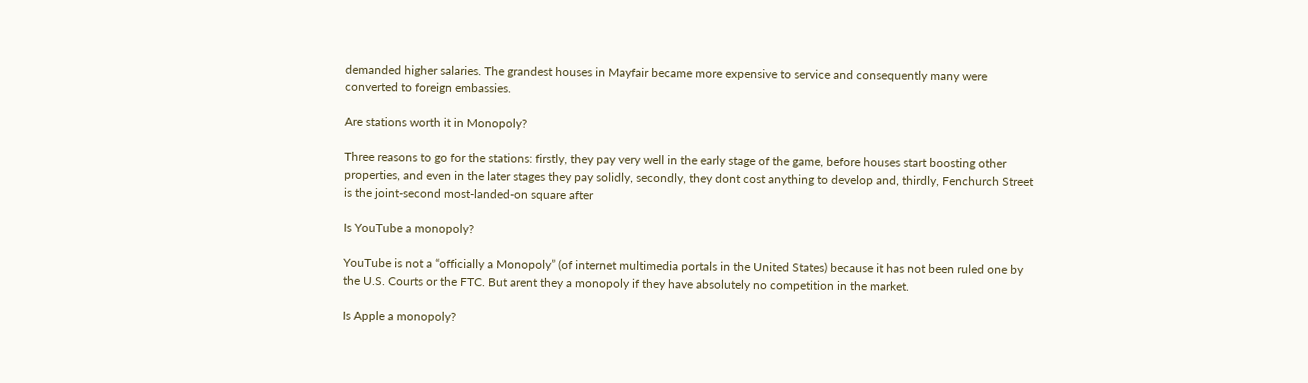demanded higher salaries. The grandest houses in Mayfair became more expensive to service and consequently many were converted to foreign embassies.

Are stations worth it in Monopoly?

Three reasons to go for the stations: firstly, they pay very well in the early stage of the game, before houses start boosting other properties, and even in the later stages they pay solidly, secondly, they dont cost anything to develop and, thirdly, Fenchurch Street is the joint-second most-landed-on square after

Is YouTube a monopoly?

YouTube is not a “officially a Monopoly” (of internet multimedia portals in the United States) because it has not been ruled one by the U.S. Courts or the FTC. But arent they a monopoly if they have absolutely no competition in the market.

Is Apple a monopoly?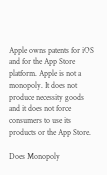Apple owns patents for iOS and for the App Store platform. Apple is not a monopoly. It does not produce necessity goods and it does not force consumers to use its products or the App Store.

Does Monopoly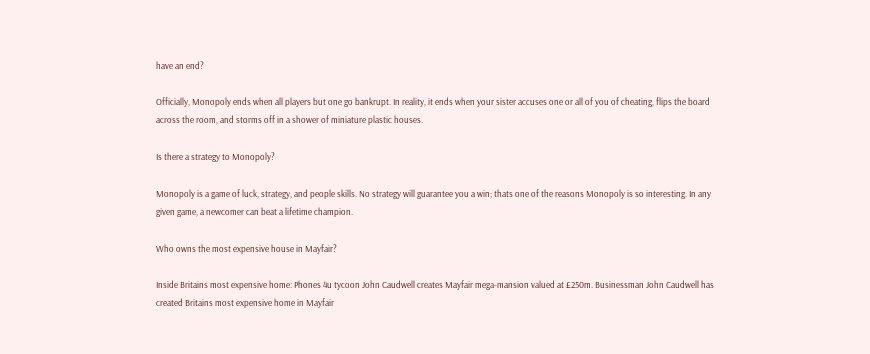have an end?

Officially, Monopoly ends when all players but one go bankrupt. In reality, it ends when your sister accuses one or all of you of cheating, flips the board across the room, and storms off in a shower of miniature plastic houses.

Is there a strategy to Monopoly?

Monopoly is a game of luck, strategy, and people skills. No strategy will guarantee you a win; thats one of the reasons Monopoly is so interesting. In any given game, a newcomer can beat a lifetime champion.

Who owns the most expensive house in Mayfair?

Inside Britains most expensive home: Phones 4u tycoon John Caudwell creates Mayfair mega-mansion valued at £250m. Businessman John Caudwell has created Britains most expensive home in Mayfair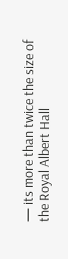— its more than twice the size of the Royal Albert Hall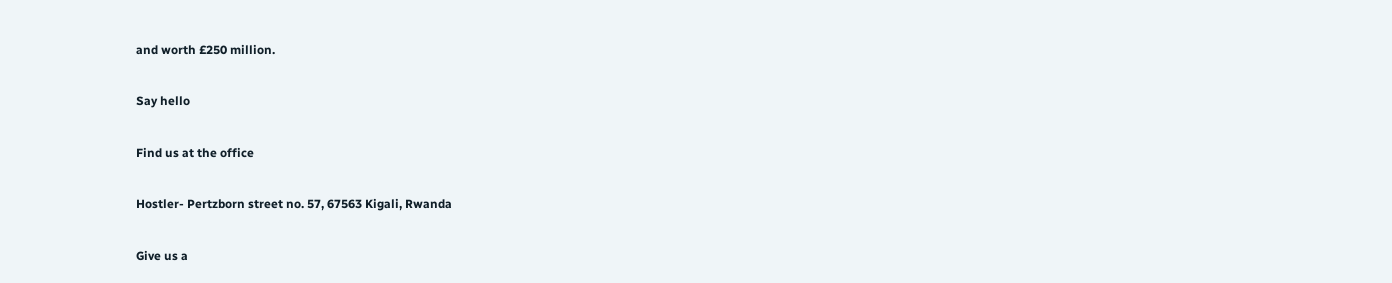and worth £250 million.

Say hello

Find us at the office

Hostler- Pertzborn street no. 57, 67563 Kigali, Rwanda

Give us a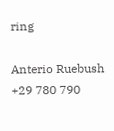ring

Anterio Ruebush
+29 780 790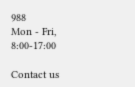988
Mon - Fri, 8:00-17:00

Contact us